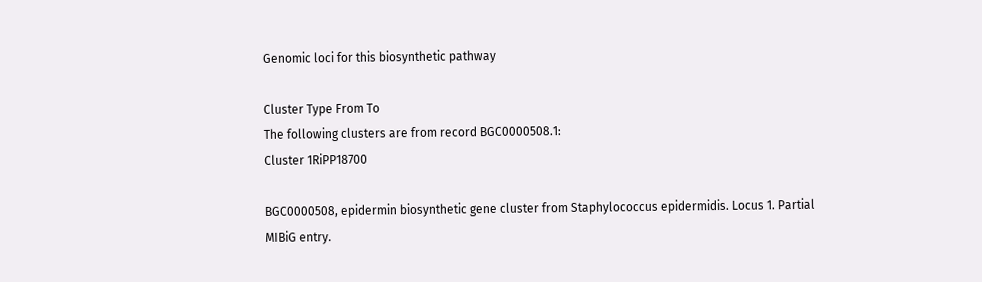Genomic loci for this biosynthetic pathway

Cluster Type From To
The following clusters are from record BGC0000508.1:
Cluster 1RiPP18700

BGC0000508, epidermin biosynthetic gene cluster from Staphylococcus epidermidis. Locus 1. Partial MIBiG entry.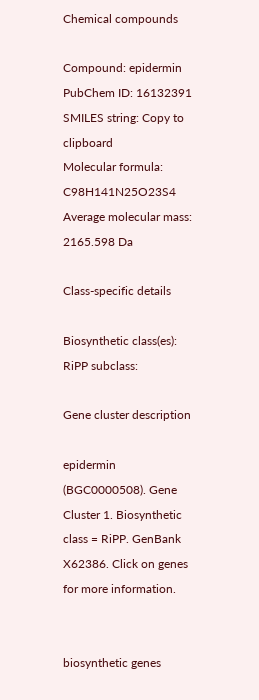Chemical compounds

Compound: epidermin
PubChem ID: 16132391
SMILES string: Copy to clipboard
Molecular formula: C98H141N25O23S4
Average molecular mass: 2165.598 Da

Class-specific details

Biosynthetic class(es):
RiPP subclass:

Gene cluster description

epidermin (BGC0000508). Gene Cluster 1. Biosynthetic class = RiPP. GenBank X62386. Click on genes for more information.


biosynthetic genes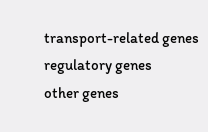transport-related genes
regulatory genes
other genes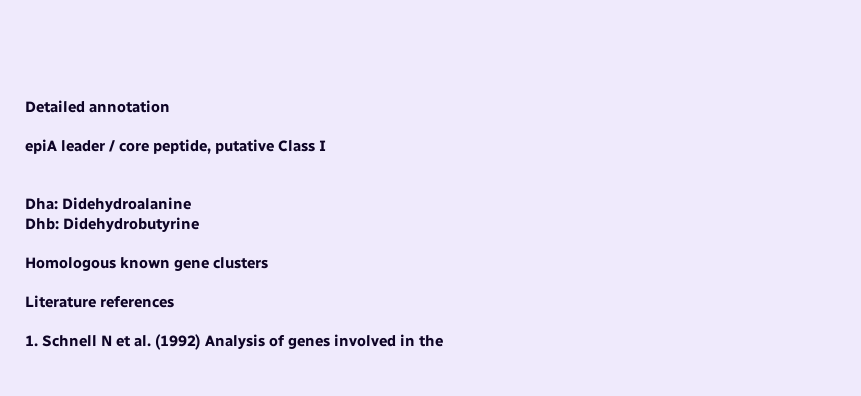Detailed annotation

epiA leader / core peptide, putative Class I


Dha: Didehydroalanine
Dhb: Didehydrobutyrine

Homologous known gene clusters

Literature references

1. Schnell N et al. (1992) Analysis of genes involved in the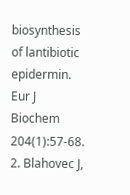biosynthesis of lantibiotic epidermin. Eur J Biochem 204(1):57-68.
2. Blahovec J,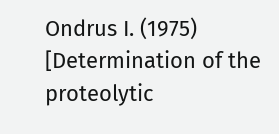Ondrus I. (1975) [Determination of the proteolytic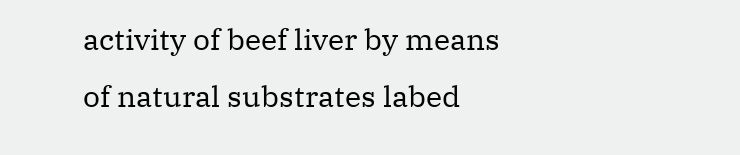activity of beef liver by means of natural substrates labed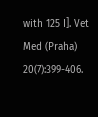with 125 I]. Vet Med (Praha) 20(7):399-406.